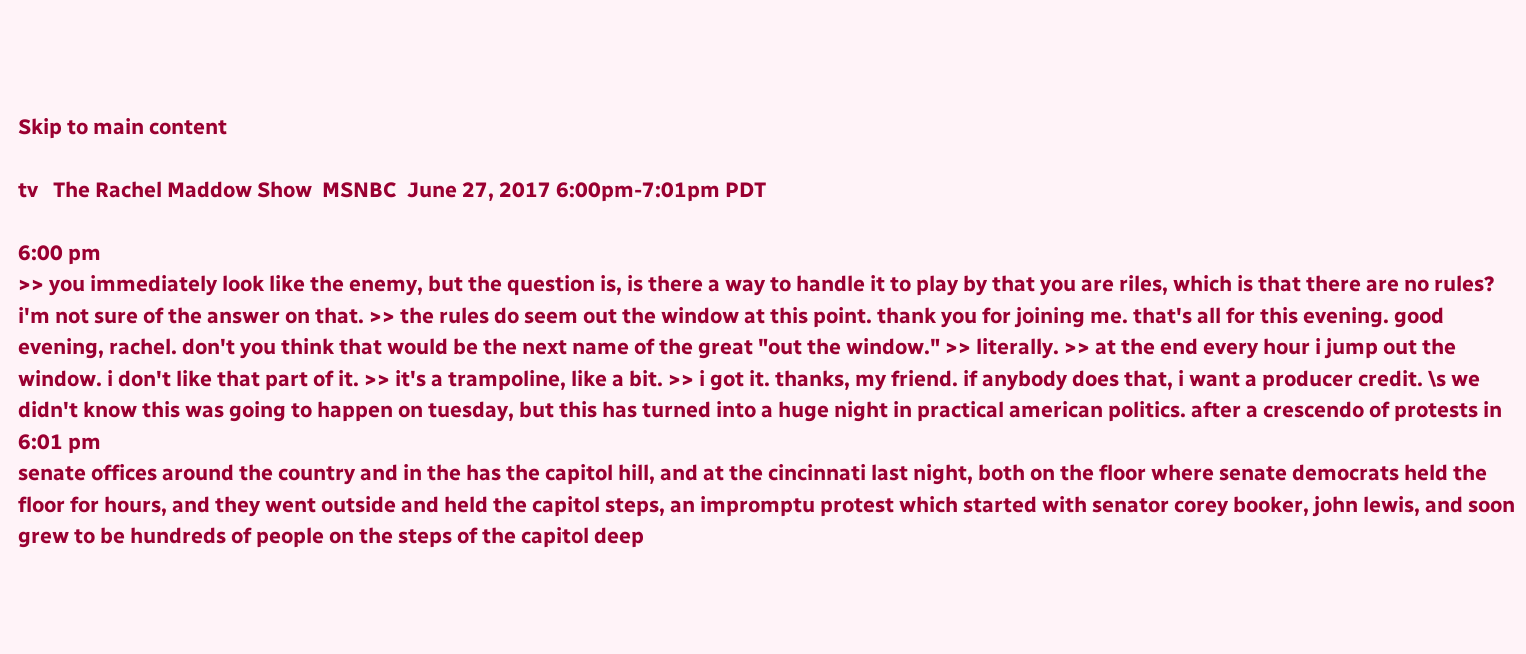Skip to main content

tv   The Rachel Maddow Show  MSNBC  June 27, 2017 6:00pm-7:01pm PDT

6:00 pm
>> you immediately look like the enemy, but the question is, is there a way to handle it to play by that you are riles, which is that there are no rules? i'm not sure of the answer on that. >> the rules do seem out the window at this point. thank you for joining me. that's all for this evening. good evening, rachel. don't you think that would be the next name of the great "out the window." >> literally. >> at the end every hour i jump out the window. i don't like that part of it. >> it's a trampoline, like a bit. >> i got it. thanks, my friend. if anybody does that, i want a producer credit. \s we didn't know this was going to happen on tuesday, but this has turned into a huge night in practical american politics. after a crescendo of protests in
6:01 pm
senate offices around the country and in the has the capitol hill, and at the cincinnati last night, both on the floor where senate democrats held the floor for hours, and they went outside and held the capitol steps, an impromptu protest which started with senator corey booker, john lewis, and soon grew to be hundreds of people on the steps of the capitol deep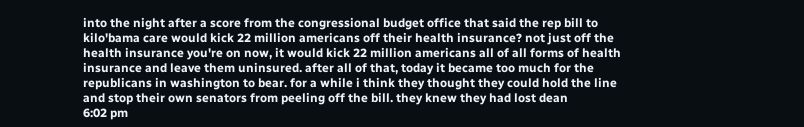into the night after a score from the congressional budget office that said the rep bill to kilo'bama care would kick 22 million americans off their health insurance? not just off the health insurance you're on now, it would kick 22 million americans all of all forms of health insurance and leave them uninsured. after all of that, today it became too much for the republicans in washington to bear. for a while i think they thought they could hold the line and stop their own senators from peeling off the bill. they knew they had lost dean
6:02 pm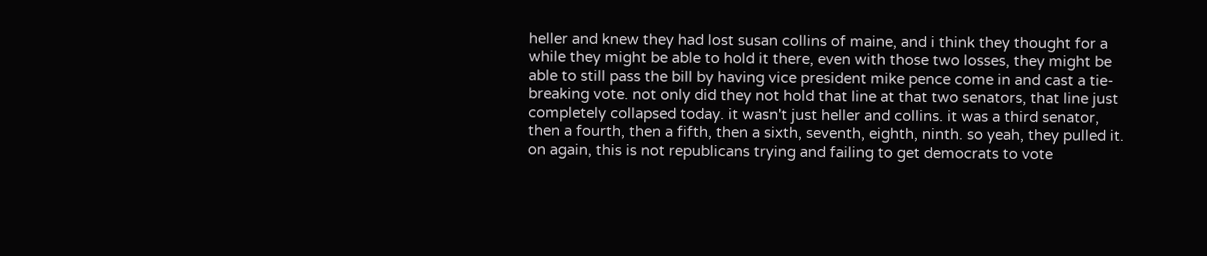heller and knew they had lost susan collins of maine, and i think they thought for a while they might be able to hold it there, even with those two losses, they might be able to still pass the bill by having vice president mike pence come in and cast a tie-breaking vote. not only did they not hold that line at that two senators, that line just completely collapsed today. it wasn't just heller and collins. it was a third senator, then a fourth, then a fifth, then a sixth, seventh, eighth, ninth. so yeah, they pulled it. on again, this is not republicans trying and failing to get democrats to vote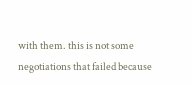with them. this is not some negotiations that failed because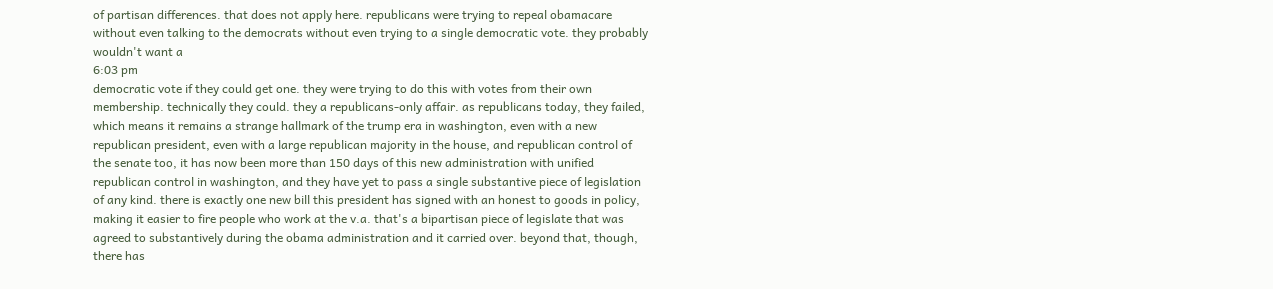of partisan differences. that does not apply here. republicans were trying to repeal obamacare without even talking to the democrats without even trying to a single democratic vote. they probably wouldn't want a
6:03 pm
democratic vote if they could get one. they were trying to do this with votes from their own membership. technically they could. they a republicans-only affair. as republicans today, they failed, which means it remains a strange hallmark of the trump era in washington, even with a new republican president, even with a large republican majority in the house, and republican control of the senate too, it has now been more than 150 days of this new administration with unified republican control in washington, and they have yet to pass a single substantive piece of legislation of any kind. there is exactly one new bill this president has signed with an honest to goods in policy, making it easier to fire people who work at the v.a. that's a bipartisan piece of legislate that was agreed to substantively during the obama administration and it carried over. beyond that, though, there has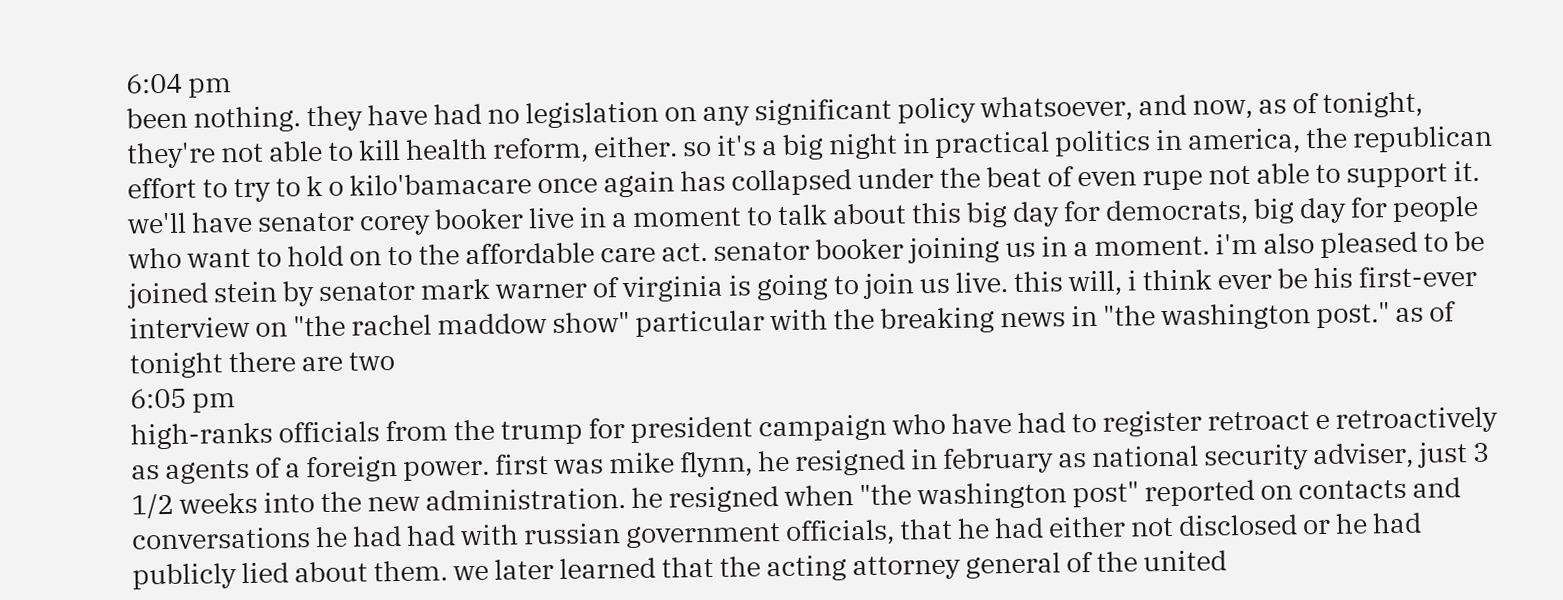6:04 pm
been nothing. they have had no legislation on any significant policy whatsoever, and now, as of tonight, they're not able to kill health reform, either. so it's a big night in practical politics in america, the republican effort to try to k o kilo'bamacare once again has collapsed under the beat of even rupe not able to support it. we'll have senator corey booker live in a moment to talk about this big day for democrats, big day for people who want to hold on to the affordable care act. senator booker joining us in a moment. i'm also pleased to be joined stein by senator mark warner of virginia is going to join us live. this will, i think ever be his first-ever interview on "the rachel maddow show" particular with the breaking news in "the washington post." as of tonight there are two
6:05 pm
high-ranks officials from the trump for president campaign who have had to register retroact e retroactively as agents of a foreign power. first was mike flynn, he resigned in february as national security adviser, just 3 1/2 weeks into the new administration. he resigned when "the washington post" reported on contacts and conversations he had had with russian government officials, that he had either not disclosed or he had publicly lied about them. we later learned that the acting attorney general of the united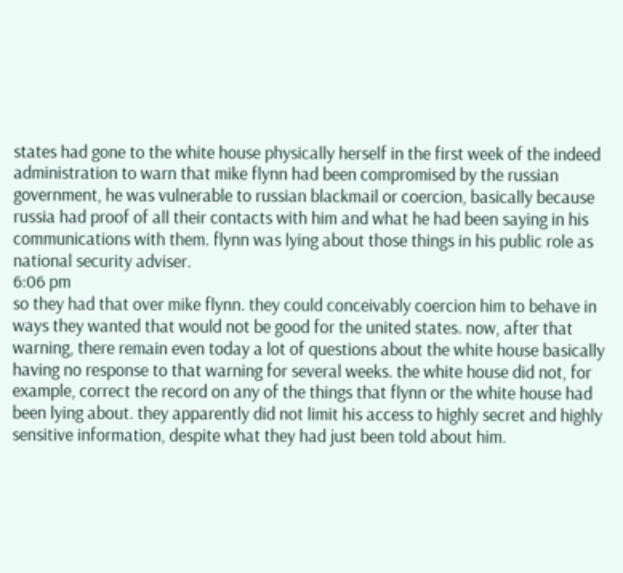states had gone to the white house physically herself in the first week of the indeed administration to warn that mike flynn had been compromised by the russian government, he was vulnerable to russian blackmail or coercion, basically because russia had proof of all their contacts with him and what he had been saying in his communications with them. flynn was lying about those things in his public role as national security adviser.
6:06 pm
so they had that over mike flynn. they could conceivably coercion him to behave in ways they wanted that would not be good for the united states. now, after that warning, there remain even today a lot of questions about the white house basically having no response to that warning for several weeks. the white house did not, for example, correct the record on any of the things that flynn or the white house had been lying about. they apparently did not limit his access to highly secret and highly sensitive information, despite what they had just been told about him.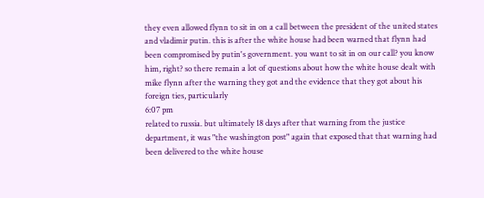they even allowed flynn to sit in on a call between the president of the united states and vladimir putin. this is after the white house had been warned that flynn had been compromised by putin's government. you want to sit in on our call? you know him, right? so there remain a lot of questions about how the white house dealt with mike flynn after the warning they got and the evidence that they got about his foreign ties, particularly
6:07 pm
related to russia. but ultimately 18 days after that warning from the justice department, it was "the washington post" again that exposed that that warning had been delivered to the white house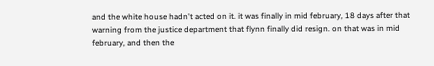and the white house hadn't acted on it. it was finally in mid february, 18 days after that warning from the justice department that flynn finally did resign. on that was in mid february, and then the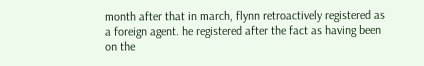month after that in march, flynn retroactively registered as a foreign agent. he registered after the fact as having been on the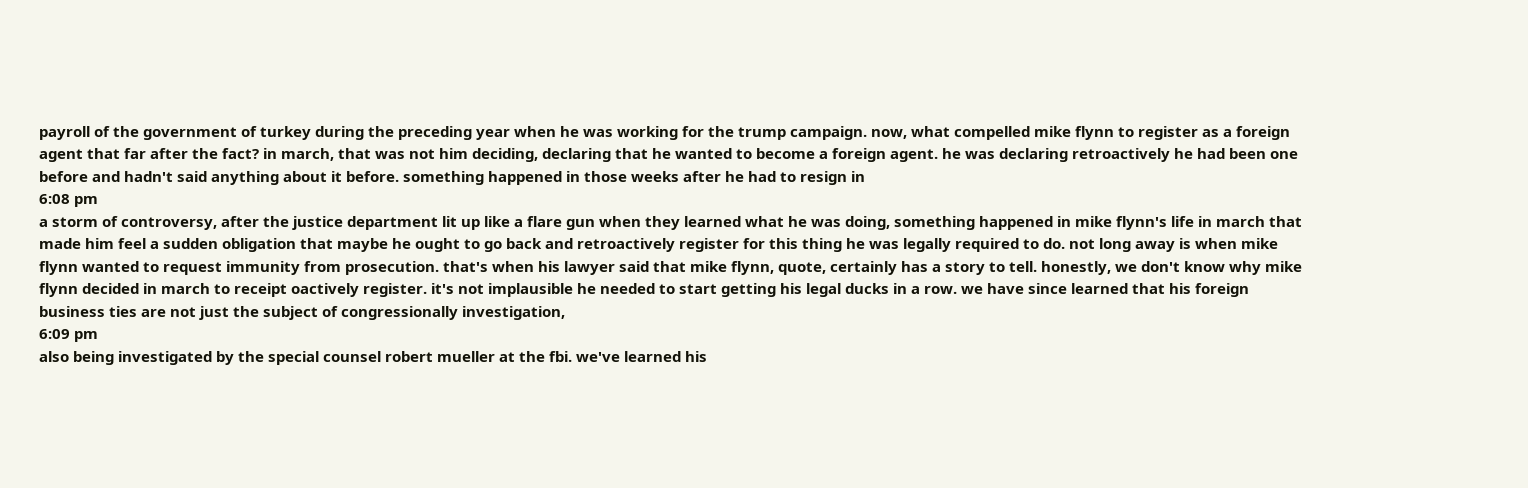payroll of the government of turkey during the preceding year when he was working for the trump campaign. now, what compelled mike flynn to register as a foreign agent that far after the fact? in march, that was not him deciding, declaring that he wanted to become a foreign agent. he was declaring retroactively he had been one before and hadn't said anything about it before. something happened in those weeks after he had to resign in
6:08 pm
a storm of controversy, after the justice department lit up like a flare gun when they learned what he was doing, something happened in mike flynn's life in march that made him feel a sudden obligation that maybe he ought to go back and retroactively register for this thing he was legally required to do. not long away is when mike flynn wanted to request immunity from prosecution. that's when his lawyer said that mike flynn, quote, certainly has a story to tell. honestly, we don't know why mike flynn decided in march to receipt oactively register. it's not implausible he needed to start getting his legal ducks in a row. we have since learned that his foreign business ties are not just the subject of congressionally investigation,
6:09 pm
also being investigated by the special counsel robert mueller at the fbi. we've learned his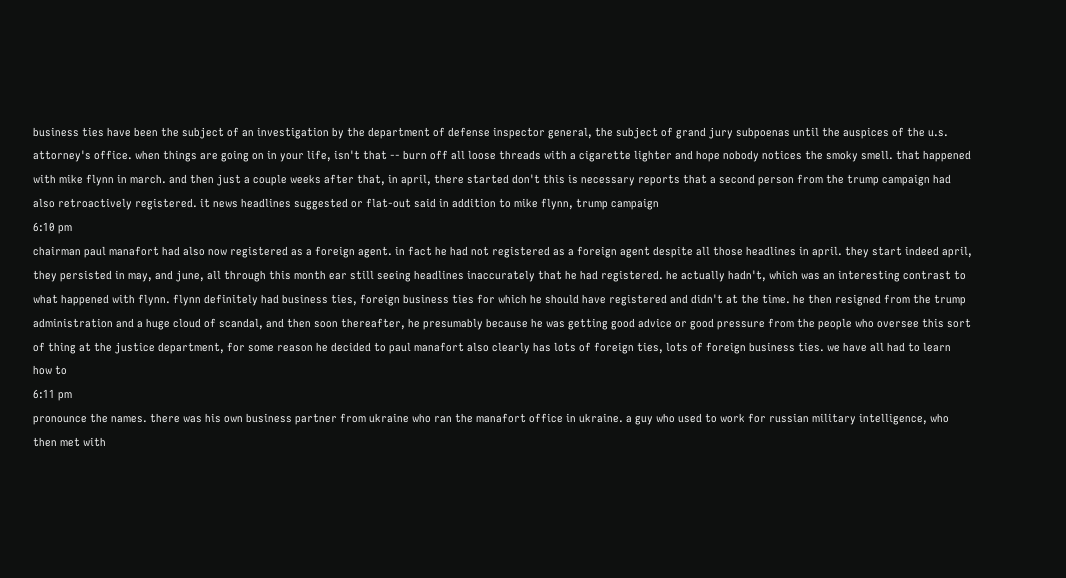business ties have been the subject of an investigation by the department of defense inspector general, the subject of grand jury subpoenas until the auspices of the u.s. attorney's office. when things are going on in your life, isn't that -- burn off all loose threads with a cigarette lighter and hope nobody notices the smoky smell. that happened with mike flynn in march. and then just a couple weeks after that, in april, there started don't this is necessary reports that a second person from the trump campaign had also retroactively registered. it news headlines suggested or flat-out said in addition to mike flynn, trump campaign
6:10 pm
chairman paul manafort had also now registered as a foreign agent. in fact he had not registered as a foreign agent despite all those headlines in april. they start indeed april, they persisted in may, and june, all through this month ear still seeing headlines inaccurately that he had registered. he actually hadn't, which was an interesting contrast to what happened with flynn. flynn definitely had business ties, foreign business ties for which he should have registered and didn't at the time. he then resigned from the trump administration and a huge cloud of scandal, and then soon thereafter, he presumably because he was getting good advice or good pressure from the people who oversee this sort of thing at the justice department, for some reason he decided to paul manafort also clearly has lots of foreign ties, lots of foreign business ties. we have all had to learn how to
6:11 pm
pronounce the names. there was his own business partner from ukraine who ran the manafort office in ukraine. a guy who used to work for russian military intelligence, who then met with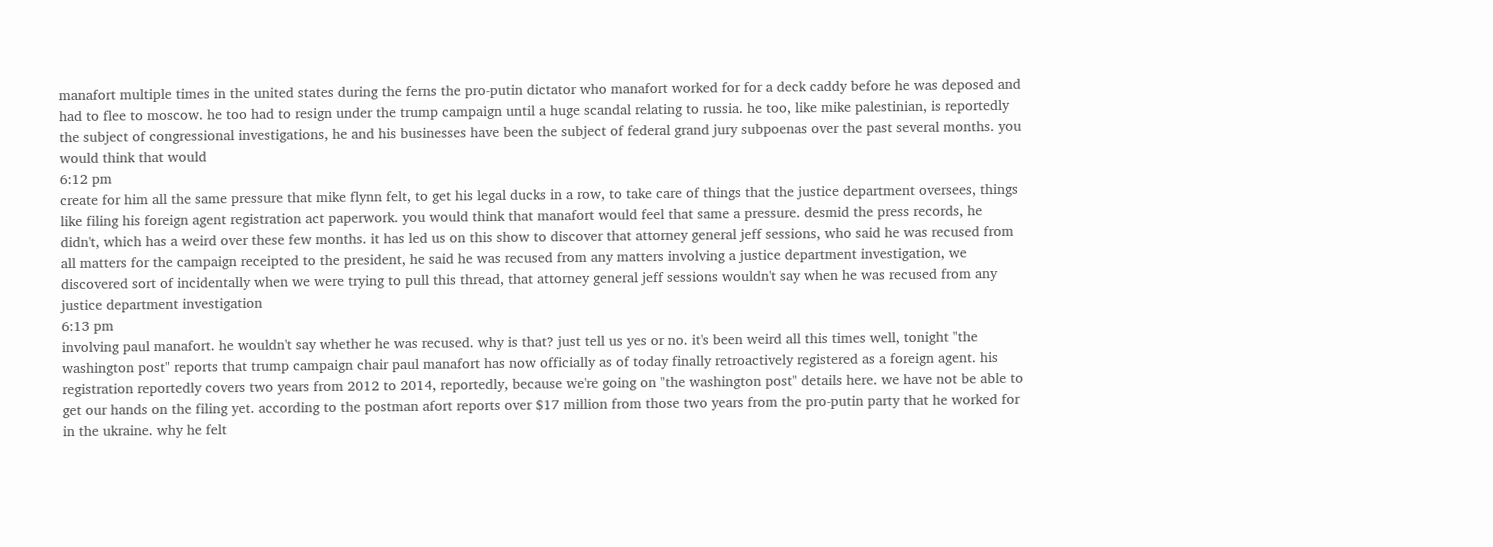manafort multiple times in the united states during the ferns the pro-putin dictator who manafort worked for for a deck caddy before he was deposed and had to flee to moscow. he too had to resign under the trump campaign until a huge scandal relating to russia. he too, like mike palestinian, is reportedly the subject of congressional investigations, he and his businesses have been the subject of federal grand jury subpoenas over the past several months. you would think that would
6:12 pm
create for him all the same pressure that mike flynn felt, to get his legal ducks in a row, to take care of things that the justice department oversees, things like filing his foreign agent registration act paperwork. you would think that manafort would feel that same a pressure. desmid the press records, he didn't, which has a weird over these few months. it has led us on this show to discover that attorney general jeff sessions, who said he was recused from all matters for the campaign receipted to the president, he said he was recused from any matters involving a justice department investigation, we discovered sort of incidentally when we were trying to pull this thread, that attorney general jeff sessions wouldn't say when he was recused from any justice department investigation
6:13 pm
involving paul manafort. he wouldn't say whether he was recused. why is that? just tell us yes or no. it's been weird all this times well, tonight "the washington post" reports that trump campaign chair paul manafort has now officially as of today finally retroactively registered as a foreign agent. his registration reportedly covers two years from 2012 to 2014, reportedly, because we're going on "the washington post" details here. we have not be able to get our hands on the filing yet. according to the postman afort reports over $17 million from those two years from the pro-putin party that he worked for in the ukraine. why he felt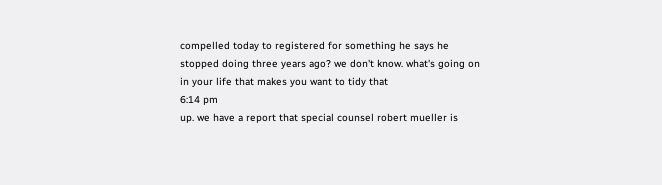compelled today to registered for something he says he stopped doing three years ago? we don't know. what's going on in your life that makes you want to tidy that
6:14 pm
up. we have a report that special counsel robert mueller is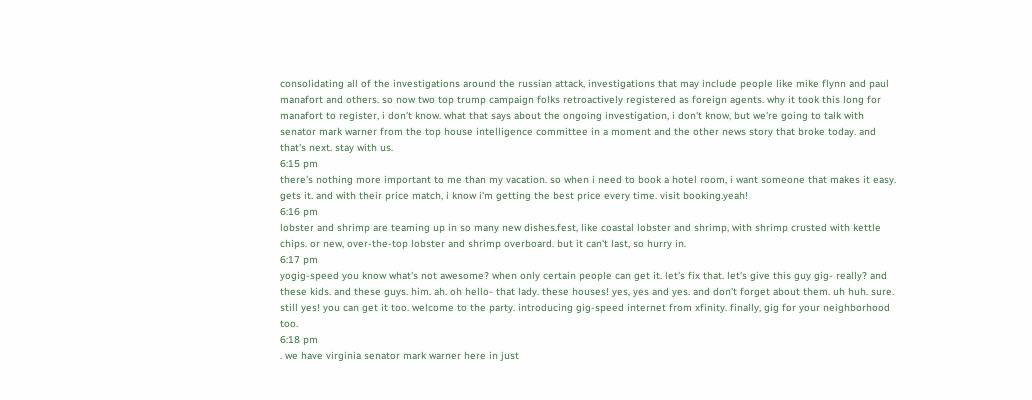consolidating all of the investigations around the russian attack, investigations that may include people like mike flynn and paul manafort and others. so now two top trump campaign folks retroactively registered as foreign agents. why it took this long for manafort to register, i don't know. what that says about the ongoing investigation, i don't know, but we're going to talk with senator mark warner from the top house intelligence committee in a moment and the other news story that broke today. and that's next. stay with us.
6:15 pm
there's nothing more important to me than my vacation. so when i need to book a hotel room, i want someone that makes it easy. gets it. and with their price match, i know i'm getting the best price every time. visit booking.yeah!
6:16 pm
lobster and shrimp are teaming up in so many new dishes.fest, like coastal lobster and shrimp, with shrimp crusted with kettle chips. or new, over-the-top lobster and shrimp overboard. but it can't last, so hurry in.
6:17 pm
yogig-speed you know what's not awesome? when only certain people can get it. let's fix that. let's give this guy gig- really? and these kids. and these guys. him. ah. oh hello- that lady. these houses! yes, yes and yes. and don't forget about them. uh huh. sure. still yes! you can get it too. welcome to the party. introducing gig-speed internet from xfinity. finally, gig for your neighborhood too.
6:18 pm
. we have virginia senator mark warner here in just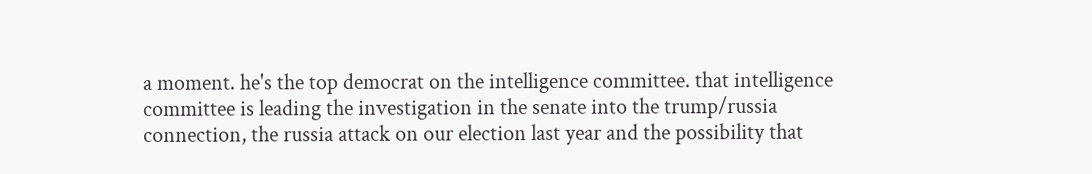a moment. he's the top democrat on the intelligence committee. that intelligence committee is leading the investigation in the senate into the trump/russia connection, the russia attack on our election last year and the possibility that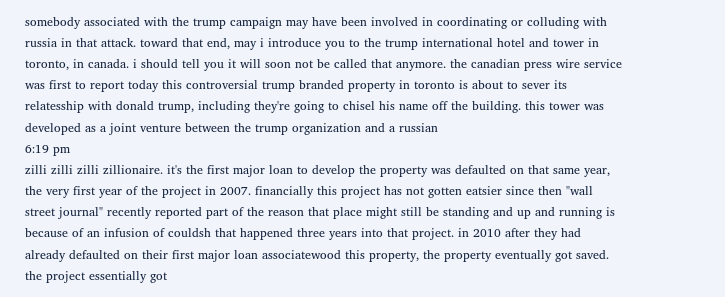somebody associated with the trump campaign may have been involved in coordinating or colluding with russia in that attack. toward that end, may i introduce you to the trump international hotel and tower in toronto, in canada. i should tell you it will soon not be called that anymore. the canadian press wire service was first to report today this controversial trump branded property in toronto is about to sever its relatesship with donald trump, including they're going to chisel his name off the building. this tower was developed as a joint venture between the trump organization and a russian
6:19 pm
zilli zilli zilli zillionaire. it's the first major loan to develop the property was defaulted on that same year, the very first year of the project in 2007. financially this project has not gotten eatsier since then "wall street journal" recently reported part of the reason that place might still be standing and up and running is because of an infusion of couldsh that happened three years into that project. in 2010 after they had already defaulted on their first major loan associatewood this property, the property eventually got saved. the project essentially got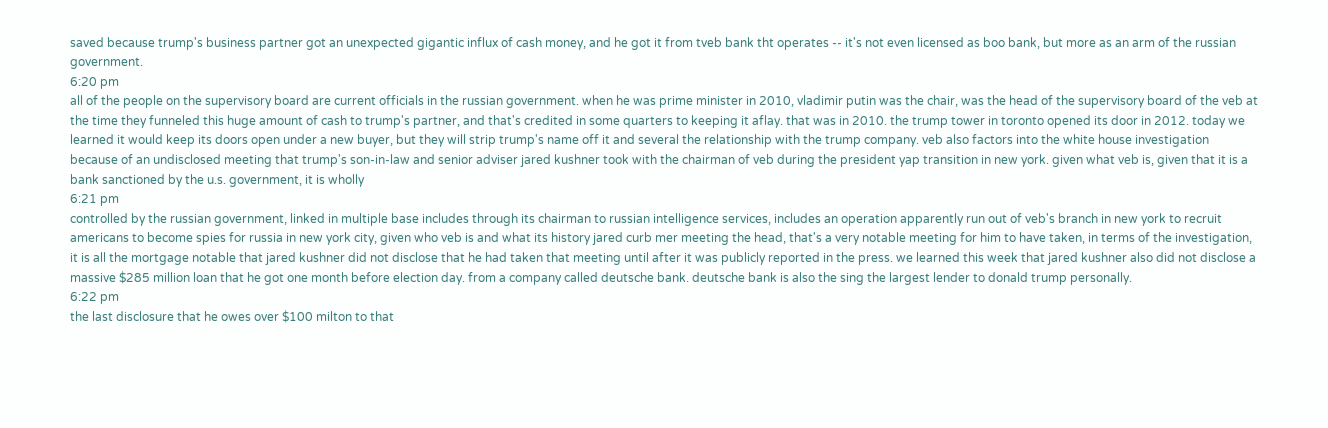saved because trump's business partner got an unexpected gigantic influx of cash money, and he got it from tveb bank tht operates -- it's not even licensed as boo bank, but more as an arm of the russian government.
6:20 pm
all of the people on the supervisory board are current officials in the russian government. when he was prime minister in 2010, vladimir putin was the chair, was the head of the supervisory board of the veb at the time they funneled this huge amount of cash to trump's partner, and that's credited in some quarters to keeping it aflay. that was in 2010. the trump tower in toronto opened its door in 2012. today we learned it would keep its doors open under a new buyer, but they will strip trump's name off it and several the relationship with the trump company. veb also factors into the white house investigation because of an undisclosed meeting that trump's son-in-law and senior adviser jared kushner took with the chairman of veb during the president yap transition in new york. given what veb is, given that it is a bank sanctioned by the u.s. government, it is wholly
6:21 pm
controlled by the russian government, linked in multiple base includes through its chairman to russian intelligence services, includes an operation apparently run out of veb's branch in new york to recruit americans to become spies for russia in new york city, given who veb is and what its history jared curb mer meeting the head, that's a very notable meeting for him to have taken, in terms of the investigation, it is all the mortgage notable that jared kushner did not disclose that he had taken that meeting until after it was publicly reported in the press. we learned this week that jared kushner also did not disclose a massive $285 million loan that he got one month before election day. from a company called deutsche bank. deutsche bank is also the sing the largest lender to donald trump personally.
6:22 pm
the last disclosure that he owes over $100 milton to that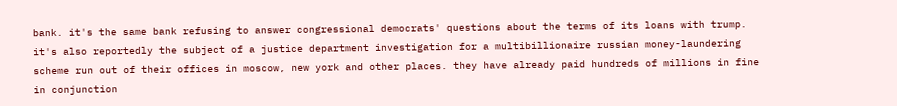bank. it's the same bank refusing to answer congressional democrats' questions about the terms of its loans with trump. it's also reportedly the subject of a justice department investigation for a multibillionaire russian money-laundering scheme run out of their offices in moscow, new york and other places. they have already paid hundreds of millions in fine in conjunction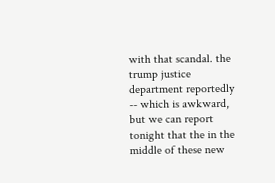with that scandal. the trump justice department reportedly -- which is awkward, but we can report tonight that the in the middle of these new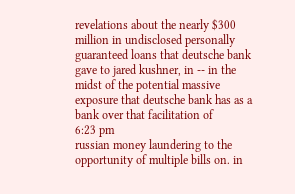revelations about the nearly $300 million in undisclosed personally guaranteed loans that deutsche bank gave to jared kushner, in -- in the midst of the potential massive exposure that deutsche bank has as a bank over that facilitation of
6:23 pm
russian money laundering to the opportunity of multiple bills on. in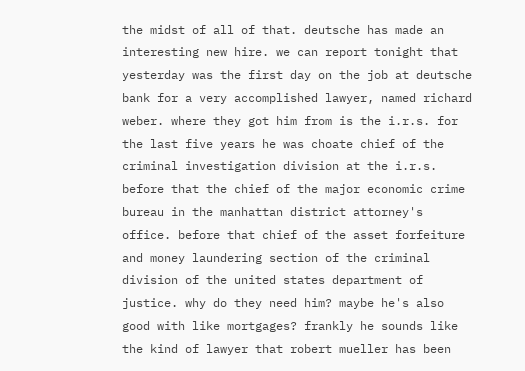the midst of all of that. deutsche has made an interesting new hire. we can report tonight that yesterday was the first day on the job at deutsche bank for a very accomplished lawyer, named richard weber. where they got him from is the i.r.s. for the last five years he was choate chief of the criminal investigation division at the i.r.s. before that the chief of the major economic crime bureau in the manhattan district attorney's office. before that chief of the asset forfeiture and money laundering section of the criminal division of the united states department of justice. why do they need him? maybe he's also good with like mortgages? frankly he sounds like the kind of lawyer that robert mueller has been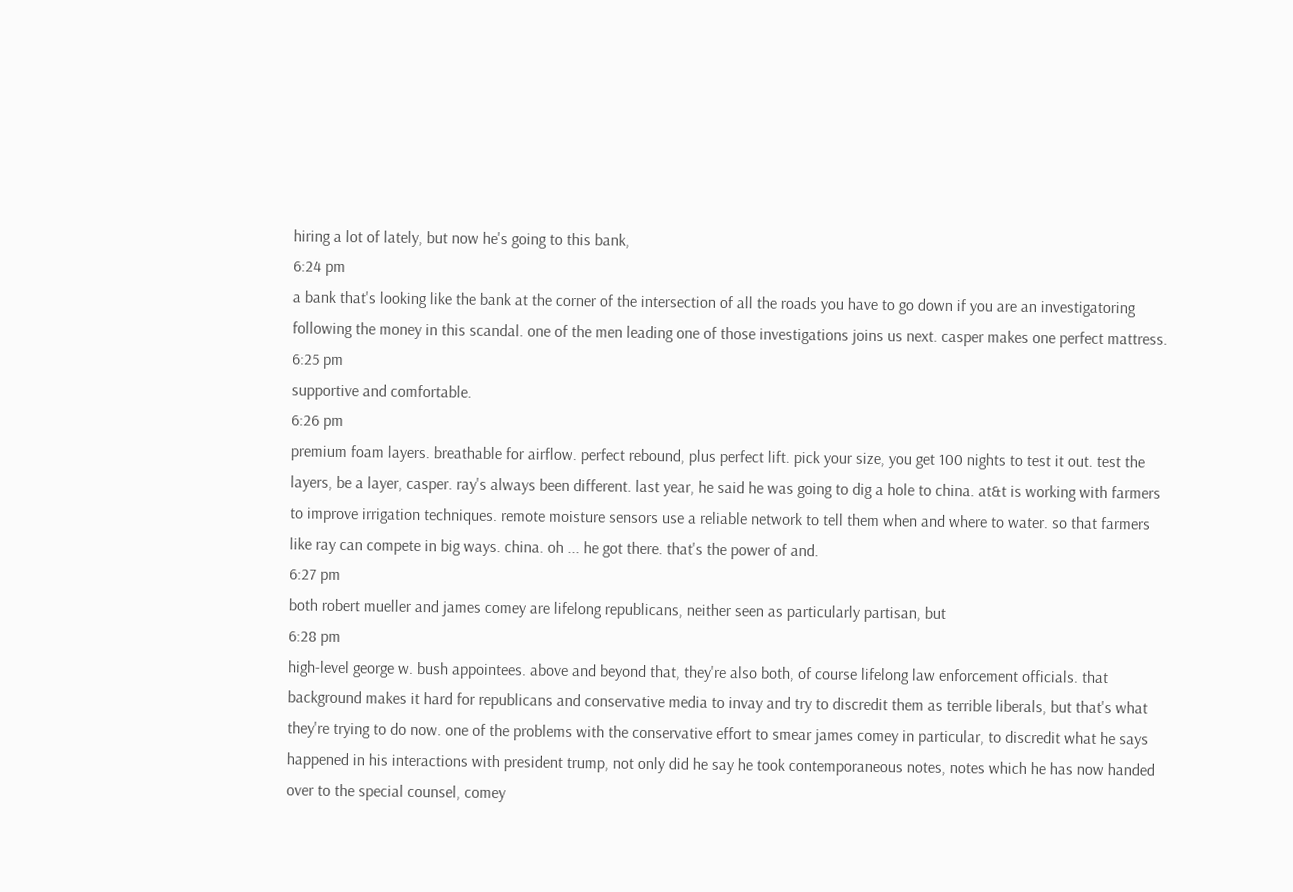hiring a lot of lately, but now he's going to this bank,
6:24 pm
a bank that's looking like the bank at the corner of the intersection of all the roads you have to go down if you are an investigatoring following the money in this scandal. one of the men leading one of those investigations joins us next. casper makes one perfect mattress.
6:25 pm
supportive and comfortable.
6:26 pm
premium foam layers. breathable for airflow. perfect rebound, plus perfect lift. pick your size, you get 100 nights to test it out. test the layers, be a layer, casper. ray's always been different. last year, he said he was going to dig a hole to china. at&t is working with farmers to improve irrigation techniques. remote moisture sensors use a reliable network to tell them when and where to water. so that farmers like ray can compete in big ways. china. oh ... he got there. that's the power of and.
6:27 pm
both robert mueller and james comey are lifelong republicans, neither seen as particularly partisan, but
6:28 pm
high-level george w. bush appointees. above and beyond that, they're also both, of course lifelong law enforcement officials. that background makes it hard for republicans and conservative media to invay and try to discredit them as terrible liberals, but that's what they're trying to do now. one of the problems with the conservative effort to smear james comey in particular, to discredit what he says happened in his interactions with president trump, not only did he say he took contemporaneous notes, notes which he has now handed over to the special counsel, comey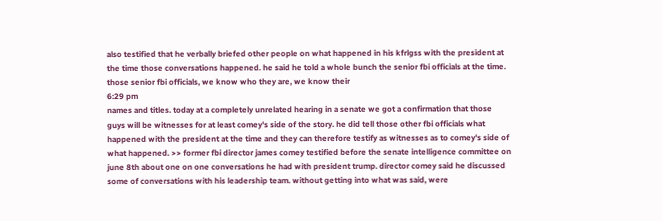also testified that he verbally briefed other people on what happened in his kfrlgss with the president at the time those conversations happened. he said he told a whole bunch the senior fbi officials at the time. those senior fbi officials, we know who they are, we know their
6:29 pm
names and titles. today at a completely unrelated hearing in a senate we got a confirmation that those guys will be witnesses for at least comey's side of the story. he did tell those other fbi officials what happened with the president at the time and they can therefore testify as witnesses as to comey's side of what happened. >> former fbi director james comey testified before the senate intelligence committee on june 8th about one on one conversations he had with president trump. director comey said he discussed some of conversations with his leadership team. without getting into what was said, were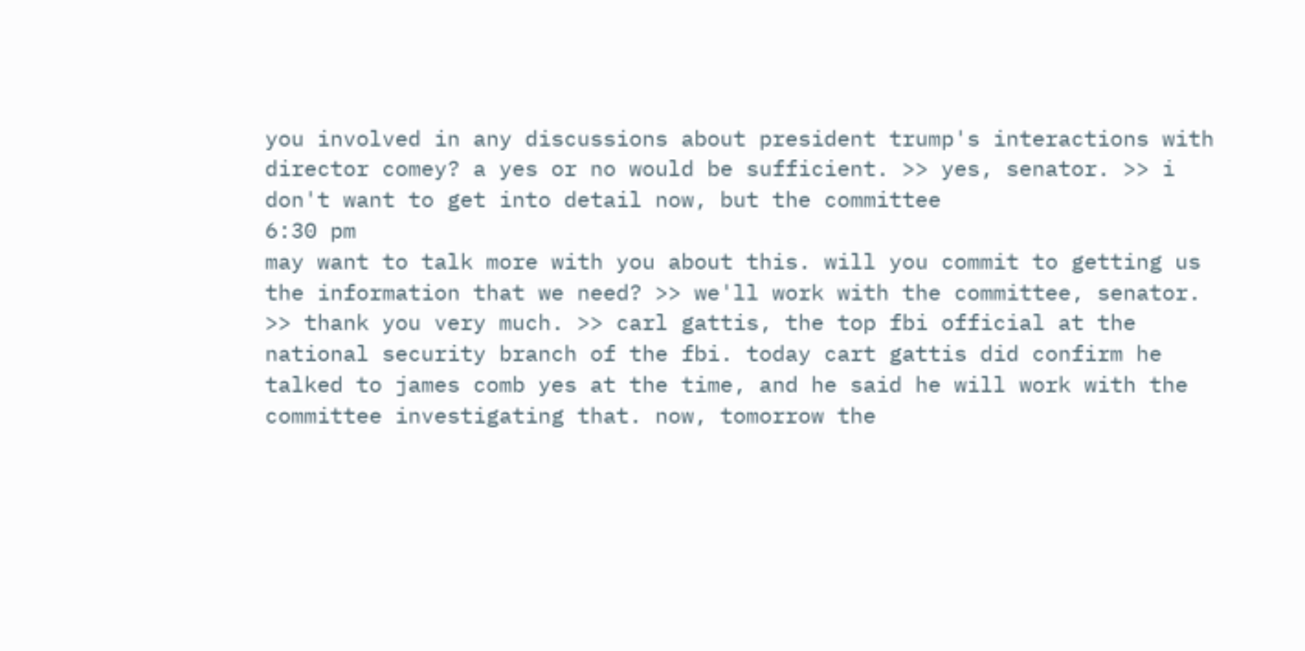you involved in any discussions about president trump's interactions with director comey? a yes or no would be sufficient. >> yes, senator. >> i don't want to get into detail now, but the committee
6:30 pm
may want to talk more with you about this. will you commit to getting us the information that we need? >> we'll work with the committee, senator. >> thank you very much. >> carl gattis, the top fbi official at the national security branch of the fbi. today cart gattis did confirm he talked to james comb yes at the time, and he said he will work with the committee investigating that. now, tomorrow the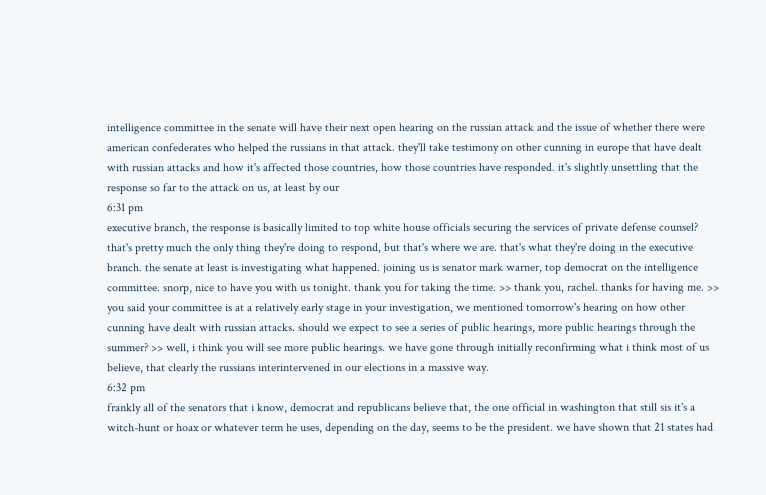intelligence committee in the senate will have their next open hearing on the russian attack and the issue of whether there were american confederates who helped the russians in that attack. they'll take testimony on other cunning in europe that have dealt with russian attacks and how it's affected those countries, how those countries have responded. it's slightly unsettling that the response so far to the attack on us, at least by our
6:31 pm
executive branch, the response is basically limited to top white house officials securing the services of private defense counsel? that's pretty much the only thing they're doing to respond, but that's where we are. that's what they're doing in the executive branch. the senate at least is investigating what happened. joining us is senator mark warner, top democrat on the intelligence committee. snorp, nice to have you with us tonight. thank you for taking the time. >> thank you, rachel. thanks for having me. >> you said your committee is at a relatively early stage in your investigation, we mentioned tomorrow's hearing on how other cunning have dealt with russian attacks. should we expect to see a series of public hearings, more public hearings through the summer? >> well, i think you will see more public hearings. we have gone through initially reconfirming what i think most of us believe, that clearly the russians interintervened in our elections in a massive way.
6:32 pm
frankly all of the senators that i know, democrat and republicans believe that, the one official in washington that still sis it's a witch-hunt or hoax or whatever term he uses, depending on the day, seems to be the president. we have shown that 21 states had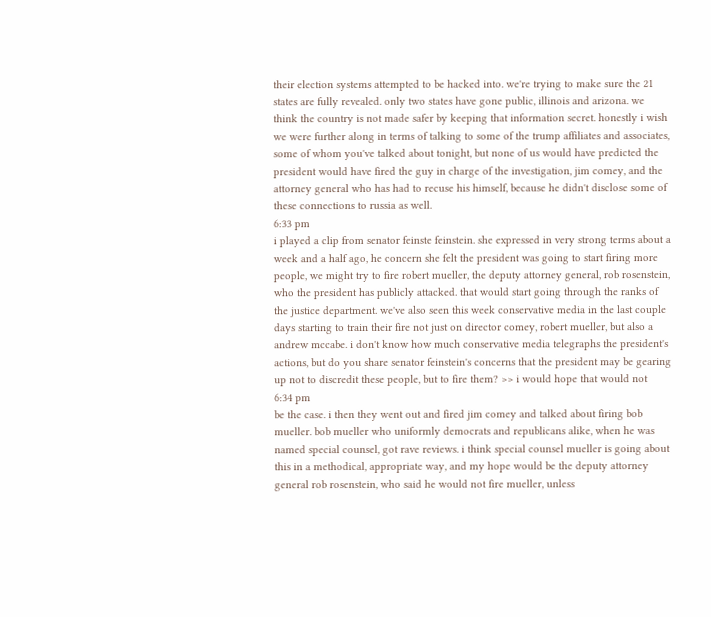their election systems attempted to be hacked into. we're trying to make sure the 21 states are fully revealed. only two states have gone public, illinois and arizona. we think the country is not made safer by keeping that information secret. honestly i wish we were further along in terms of talking to some of the trump affiliates and associates, some of whom you've talked about tonight, but none of us would have predicted the president would have fired the guy in charge of the investigation, jim comey, and the attorney general who has had to recuse his himself, because he didn't disclose some of these connections to russia as well.
6:33 pm
i played a clip from senator feinste feinstein. she expressed in very strong terms about a week and a half ago, he concern she felt the president was going to start firing more people, we might try to fire robert mueller, the deputy attorney general, rob rosenstein, who the president has publicly attacked. that would start going through the ranks of the justice department. we've also seen this week conservative media in the last couple days starting to train their fire not just on director comey, robert mueller, but also a andrew mccabe. i don't know how much conservative media telegraphs the president's actions, but do you share senator feinstein's concerns that the president may be gearing up not to discredit these people, but to fire them? >> i would hope that would not
6:34 pm
be the case. i then they went out and fired jim comey and talked about firing bob mueller. bob mueller who uniformly democrats and republicans alike, when he was named special counsel, got rave reviews. i think special counsel mueller is going about this in a methodical, appropriate way, and my hope would be the deputy attorney general rob rosenstein, who said he would not fire mueller, unless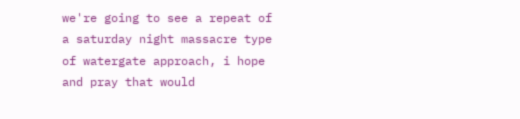we're going to see a repeat of a saturday night massacre type of watergate approach, i hope and pray that would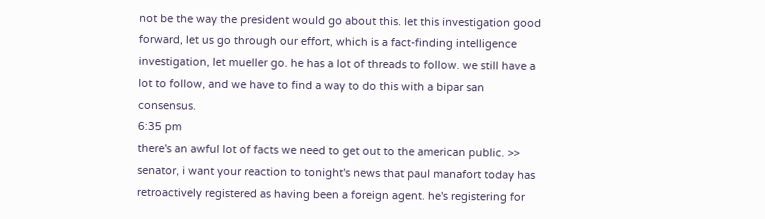not be the way the president would go about this. let this investigation good forward, let us go through our effort, which is a fact-finding intelligence investigation, let mueller go. he has a lot of threads to follow. we still have a lot to follow, and we have to find a way to do this with a bipar san consensus.
6:35 pm
there's an awful lot of facts we need to get out to the american public. >> senator, i want your reaction to tonight's news that paul manafort today has retroactively registered as having been a foreign agent. he's registering for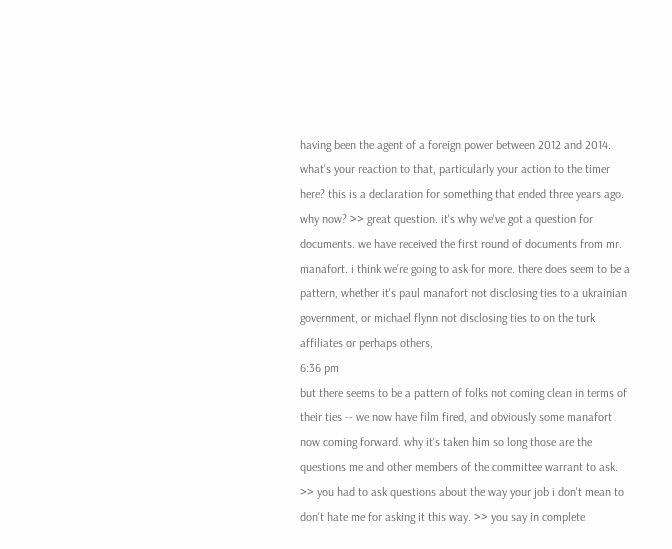having been the agent of a foreign power between 2012 and 2014. what's your reaction to that, particularly your action to the timer here? this is a declaration for something that ended three years ago. why now? >> great question. it's why we've got a question for documents. we have received the first round of documents from mr. manafort. i think we're going to ask for more. there does seem to be a pattern, whether it's paul manafort not disclosing ties to a ukrainian government, or michael flynn not disclosing ties to on the turk affiliates or perhaps others,
6:36 pm
but there seems to be a pattern of folks not coming clean in terms of their ties -- we now have film fired, and obviously some manafort now coming forward. why it's taken him so long those are the questions me and other members of the committee warrant to ask. >> you had to ask questions about the way your job i don't mean to don't hate me for asking it this way. >> you say in complete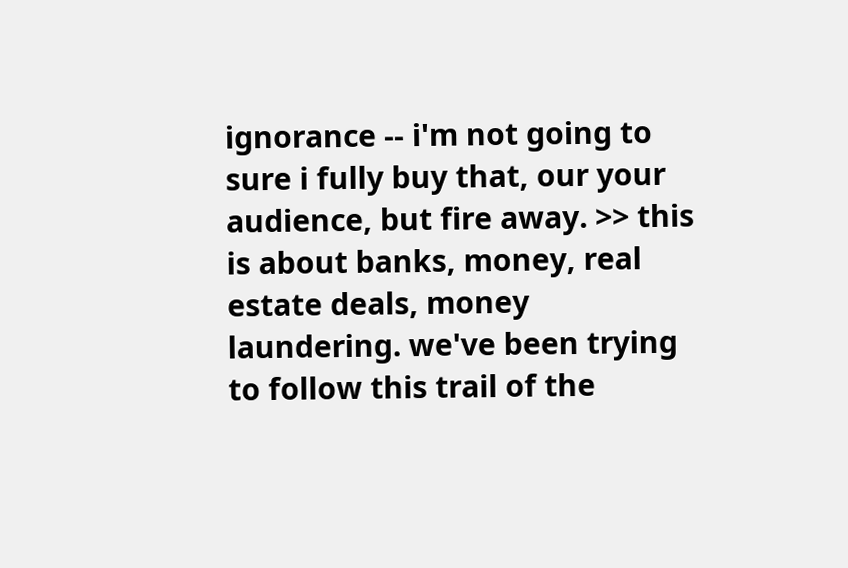ignorance -- i'm not going to sure i fully buy that, our your audience, but fire away. >> this is about banks, money, real estate deals, money laundering. we've been trying to follow this trail of the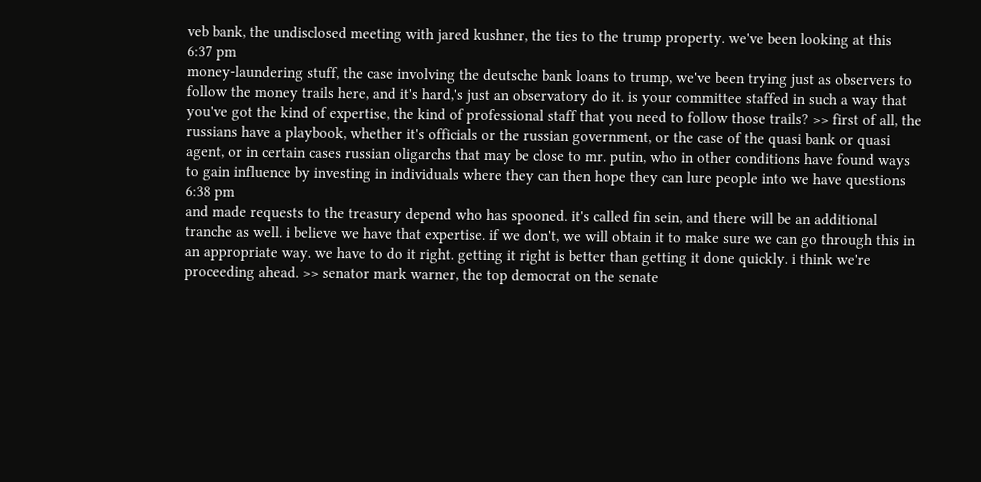veb bank, the undisclosed meeting with jared kushner, the ties to the trump property. we've been looking at this
6:37 pm
money-laundering stuff, the case involving the deutsche bank loans to trump, we've been trying just as observers to follow the money trails here, and it's hard,'s just an observatory do it. is your committee staffed in such a way that you've got the kind of expertise, the kind of professional staff that you need to follow those trails? >> first of all, the russians have a playbook, whether it's officials or the russian government, or the case of the quasi bank or quasi agent, or in certain cases russian oligarchs that may be close to mr. putin, who in other conditions have found ways to gain influence by investing in individuals where they can then hope they can lure people into we have questions
6:38 pm
and made requests to the treasury depend who has spooned. it's called fin sein, and there will be an additional tranche as well. i believe we have that expertise. if we don't, we will obtain it to make sure we can go through this in an appropriate way. we have to do it right. getting it right is better than getting it done quickly. i think we're proceeding ahead. >> senator mark warner, the top democrat on the senate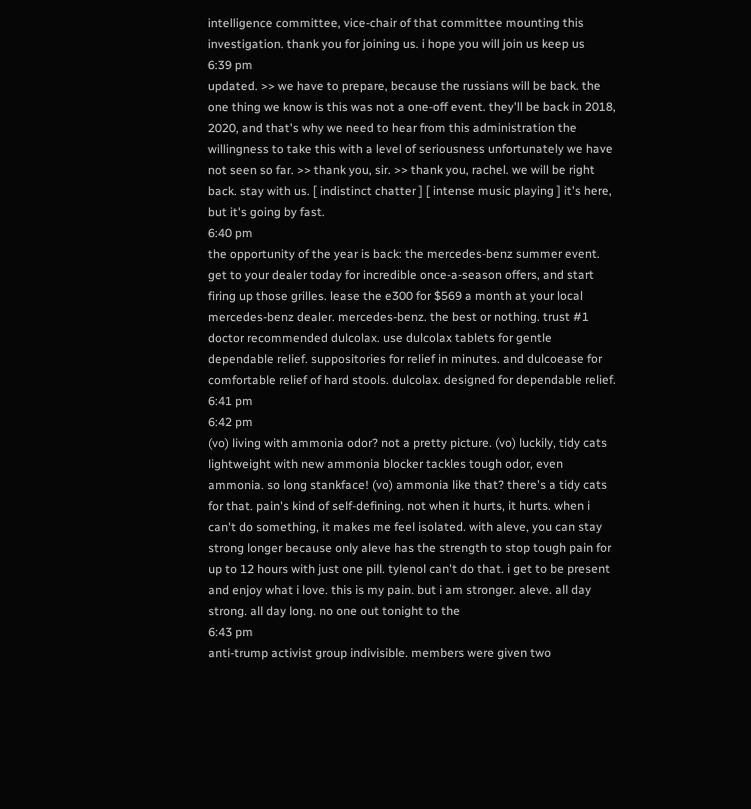intelligence committee, vice-chair of that committee mounting this investigation. thank you for joining us. i hope you will join us keep us
6:39 pm
updated. >> we have to prepare, because the russians will be back. the one thing we know is this was not a one-off event. they'll be back in 2018, 2020, and that's why we need to hear from this administration the willingness to take this with a level of seriousness unfortunately we have not seen so far. >> thank you, sir. >> thank you, rachel. we will be right back. stay with us. [ indistinct chatter ] [ intense music playing ] it's here, but it's going by fast.
6:40 pm
the opportunity of the year is back: the mercedes-benz summer event. get to your dealer today for incredible once-a-season offers, and start firing up those grilles. lease the e300 for $569 a month at your local mercedes-benz dealer. mercedes-benz. the best or nothing. trust #1 doctor recommended dulcolax. use dulcolax tablets for gentle dependable relief. suppositories for relief in minutes. and dulcoease for comfortable relief of hard stools. dulcolax. designed for dependable relief.
6:41 pm
6:42 pm
(vo) living with ammonia odor? not a pretty picture. (vo) luckily, tidy cats lightweight with new ammonia blocker tackles tough odor, even ammonia. so long stankface! (vo) ammonia like that? there's a tidy cats for that. pain's kind of self-defining. not when it hurts, it hurts. when i can't do something, it makes me feel isolated. with aleve, you can stay strong longer because only aleve has the strength to stop tough pain for up to 12 hours with just one pill. tylenol can't do that. i get to be present and enjoy what i love. this is my pain. but i am stronger. aleve. all day strong. all day long. no one out tonight to the
6:43 pm
anti-trump activist group indivisible. members were given two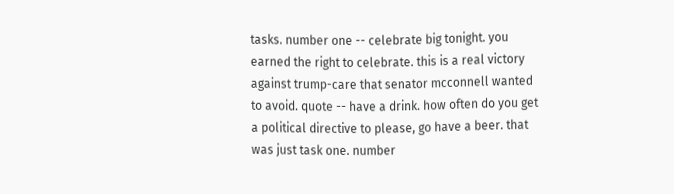tasks. number one -- celebrate big tonight. you earned the right to celebrate. this is a real victory against trump-care that senator mcconnell wanted to avoid. quote -- have a drink. how often do you get a political directive to please, go have a beer. that was just task one. number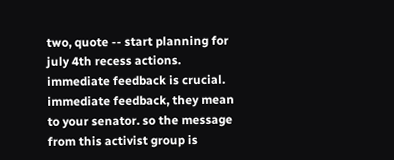two, quote -- start planning for july 4th recess actions. immediate feedback is crucial. immediate feedback, they mean to your senator. so the message from this activist group is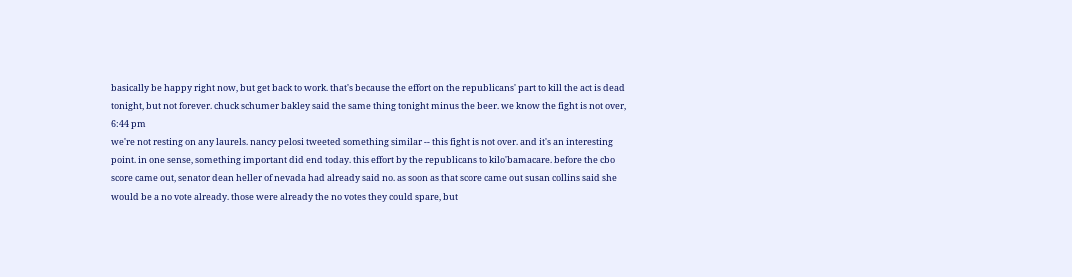basically be happy right now, but get back to work. that's because the effort on the republicans' part to kill the act is dead tonight, but not forever. chuck schumer bakley said the same thing tonight minus the beer. we know the fight is not over,
6:44 pm
we're not resting on any laurels. nancy pelosi tweeted something similar -- this fight is not over. and it's an interesting point. in one sense, something important did end today. this effort by the republicans to kilo'bamacare. before the cbo score came out, senator dean heller of nevada had already said no. as soon as that score came out susan collins said she would be a no vote already. those were already the no votes they could spare, but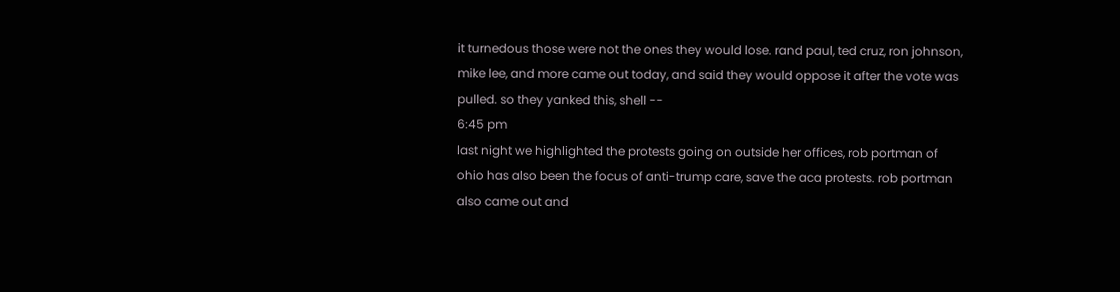it turnedous those were not the ones they would lose. rand paul, ted cruz, ron johnson, mike lee, and more came out today, and said they would oppose it after the vote was pulled. so they yanked this, shell --
6:45 pm
last night we highlighted the protests going on outside her offices, rob portman of ohio has also been the focus of anti-trump care, save the aca protests. rob portman also came out and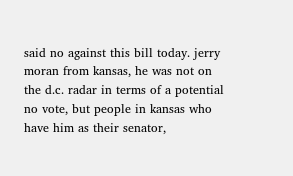said no against this bill today. jerry moran from kansas, he was not on the d.c. radar in terms of a potential no vote, but people in kansas who have him as their senator,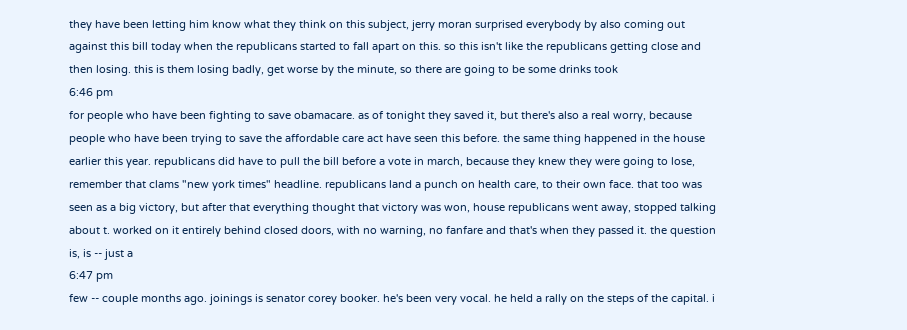they have been letting him know what they think on this subject, jerry moran surprised everybody by also coming out against this bill today when the republicans started to fall apart on this. so this isn't like the republicans getting close and then losing. this is them losing badly, get worse by the minute, so there are going to be some drinks took
6:46 pm
for people who have been fighting to save obamacare. as of tonight they saved it, but there's also a real worry, because people who have been trying to save the affordable care act have seen this before. the same thing happened in the house earlier this year. republicans did have to pull the bill before a vote in march, because they knew they were going to lose, remember that clams "new york times" headline. republicans land a punch on health care, to their own face. that too was seen as a big victory, but after that everything thought that victory was won, house republicans went away, stopped talking about t. worked on it entirely behind closed doors, with no warning, no fanfare and that's when they passed it. the question is, is -- just a
6:47 pm
few -- couple months ago. joinings is senator corey booker. he's been very vocal. he held a rally on the steps of the capital. i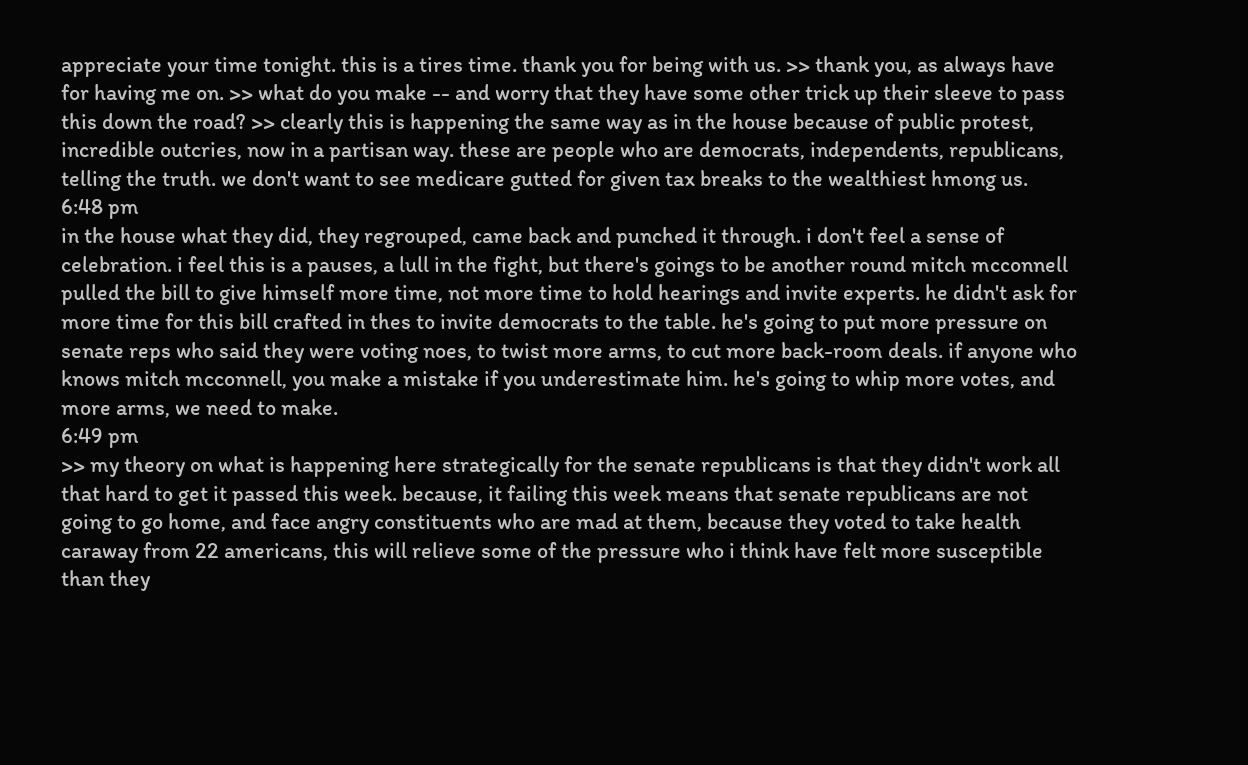appreciate your time tonight. this is a tires time. thank you for being with us. >> thank you, as always have for having me on. >> what do you make -- and worry that they have some other trick up their sleeve to pass this down the road? >> clearly this is happening the same way as in the house because of public protest, incredible outcries, now in a partisan way. these are people who are democrats, independents, republicans, telling the truth. we don't want to see medicare gutted for given tax breaks to the wealthiest hmong us.
6:48 pm
in the house what they did, they regrouped, came back and punched it through. i don't feel a sense of celebration. i feel this is a pauses, a lull in the fight, but there's goings to be another round mitch mcconnell pulled the bill to give himself more time, not more time to hold hearings and invite experts. he didn't ask for more time for this bill crafted in thes to invite democrats to the table. he's going to put more pressure on senate reps who said they were voting noes, to twist more arms, to cut more back-room deals. if anyone who knows mitch mcconnell, you make a mistake if you underestimate him. he's going to whip more votes, and more arms, we need to make.
6:49 pm
>> my theory on what is happening here strategically for the senate republicans is that they didn't work all that hard to get it passed this week. because, it failing this week means that senate republicans are not going to go home, and face angry constituents who are mad at them, because they voted to take health caraway from 22 americans, this will relieve some of the pressure who i think have felt more susceptible than they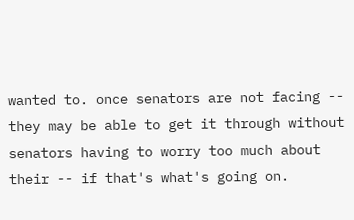wanted to. once senators are not facing -- they may be able to get it through without senators having to worry too much about their -- if that's what's going on.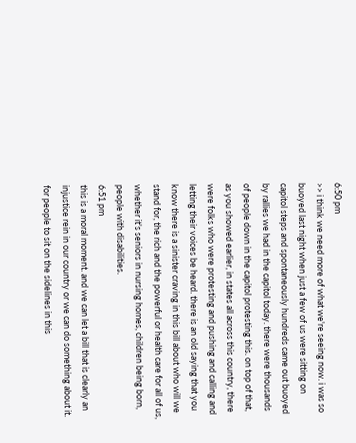6:50 pm
>> i think we need more of what we're seeing now. i was so buoyed last night when just a few of us were sitting on capitol steps and spontaneously hundreds came out buoyed by rallies we had in the capitol today. there were thousands of people down in the capitol protesting this. on top of that, as you showed earlier, in states all across this country, there were folks who were protesting and pushing and calling and letting their voices be heard. there is an old saying that you know there is a sinister craving in this bill about who will we stand for, the rich and the powerful or health care for all of us, whether it's seniors in nursing homes, children being born, people with disabilities.
6:51 pm
this is a moral moment. and we can let a bill that is clearly an injustice rein in our country or we can do something about it. for people to sit on the sidelines in this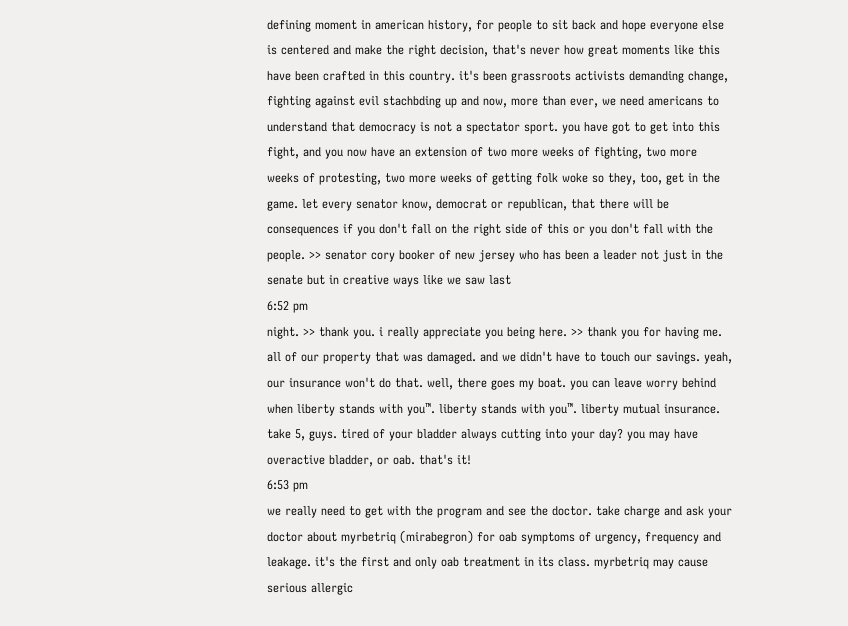defining moment in american history, for people to sit back and hope everyone else is centered and make the right decision, that's never how great moments like this have been crafted in this country. it's been grassroots activists demanding change, fighting against evil stachbding up and now, more than ever, we need americans to understand that democracy is not a spectator sport. you have got to get into this fight, and you now have an extension of two more weeks of fighting, two more weeks of protesting, two more weeks of getting folk woke so they, too, get in the game. let every senator know, democrat or republican, that there will be consequences if you don't fall on the right side of this or you don't fall with the people. >> senator cory booker of new jersey who has been a leader not just in the senate but in creative ways like we saw last
6:52 pm
night. >> thank you. i really appreciate you being here. >> thank you for having me. all of our property that was damaged. and we didn't have to touch our savings. yeah, our insurance won't do that. well, there goes my boat. you can leave worry behind when liberty stands with you™. liberty stands with you™. liberty mutual insurance. take 5, guys. tired of your bladder always cutting into your day? you may have overactive bladder, or oab. that's it!
6:53 pm
we really need to get with the program and see the doctor. take charge and ask your doctor about myrbetriq (mirabegron) for oab symptoms of urgency, frequency and leakage. it's the first and only oab treatment in its class. myrbetriq may cause serious allergic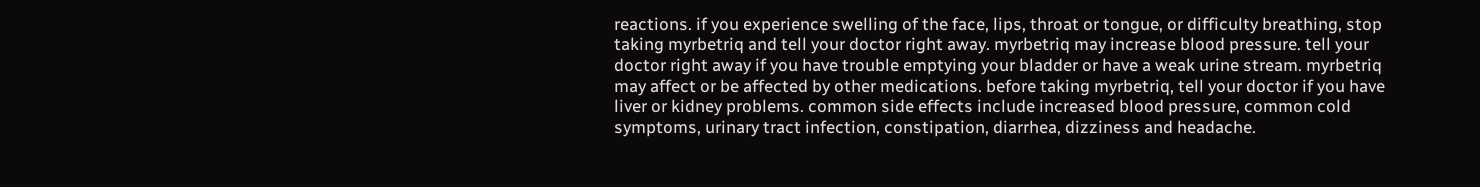reactions. if you experience swelling of the face, lips, throat or tongue, or difficulty breathing, stop taking myrbetriq and tell your doctor right away. myrbetriq may increase blood pressure. tell your doctor right away if you have trouble emptying your bladder or have a weak urine stream. myrbetriq may affect or be affected by other medications. before taking myrbetriq, tell your doctor if you have liver or kidney problems. common side effects include increased blood pressure, common cold symptoms, urinary tract infection, constipation, diarrhea, dizziness and headache.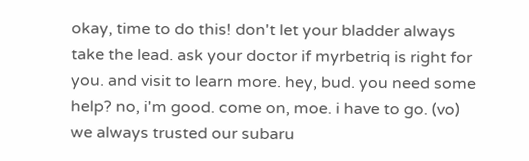okay, time to do this! don't let your bladder always take the lead. ask your doctor if myrbetriq is right for you. and visit to learn more. hey, bud. you need some help? no, i'm good. come on, moe. i have to go. (vo) we always trusted our subaru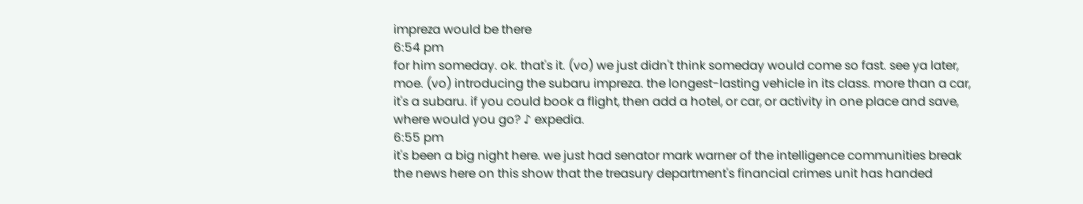impreza would be there
6:54 pm
for him someday. ok. that's it. (vo) we just didn't think someday would come so fast. see ya later, moe. (vo) introducing the subaru impreza. the longest-lasting vehicle in its class. more than a car, it's a subaru. if you could book a flight, then add a hotel, or car, or activity in one place and save, where would you go? ♪ expedia.
6:55 pm
it's been a big night here. we just had senator mark warner of the intelligence communities break the news here on this show that the treasury department's financial crimes unit has handed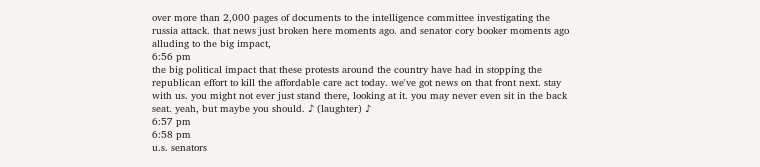over more than 2,000 pages of documents to the intelligence committee investigating the russia attack. that news just broken here moments ago. and senator cory booker moments ago alluding to the big impact,
6:56 pm
the big political impact that these protests around the country have had in stopping the republican effort to kill the affordable care act today. we've got news on that front next. stay with us. you might not ever just stand there, looking at it. you may never even sit in the back seat. yeah, but maybe you should. ♪ (laughter) ♪
6:57 pm
6:58 pm
u.s. senators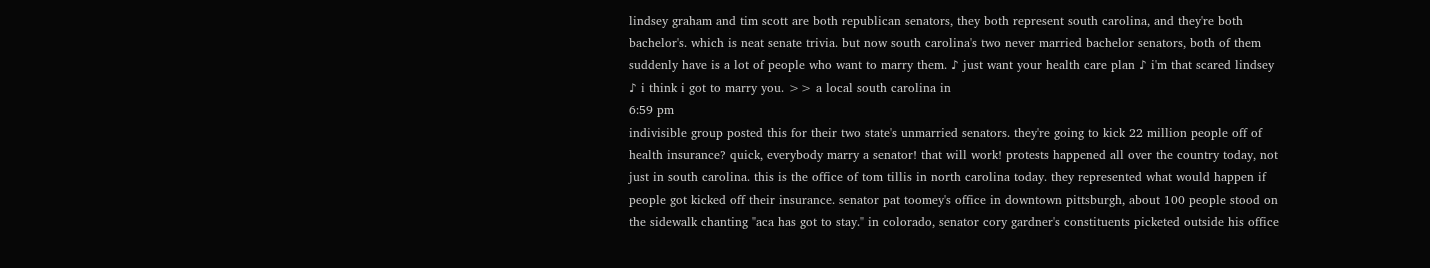lindsey graham and tim scott are both republican senators, they both represent south carolina, and they're both bachelor's. which is neat senate trivia. but now south carolina's two never married bachelor senators, both of them suddenly have is a lot of people who want to marry them. ♪ just want your health care plan ♪ i'm that scared lindsey ♪ i think i got to marry you. >> a local south carolina in
6:59 pm
indivisible group posted this for their two state's unmarried senators. they're going to kick 22 million people off of health insurance? quick, everybody marry a senator! that will work! protests happened all over the country today, not just in south carolina. this is the office of tom tillis in north carolina today. they represented what would happen if people got kicked off their insurance. senator pat toomey's office in downtown pittsburgh, about 100 people stood on the sidewalk chanting "aca has got to stay." in colorado, senator cory gardner's constituents picketed outside his office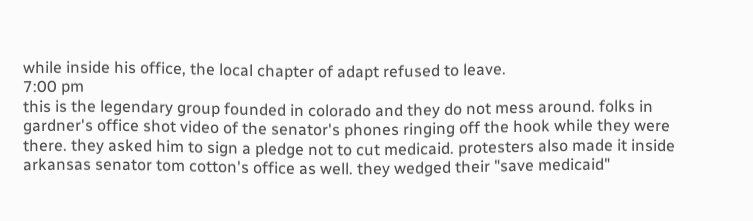while inside his office, the local chapter of adapt refused to leave.
7:00 pm
this is the legendary group founded in colorado and they do not mess around. folks in gardner's office shot video of the senator's phones ringing off the hook while they were there. they asked him to sign a pledge not to cut medicaid. protesters also made it inside arkansas senator tom cotton's office as well. they wedged their "save medicaid"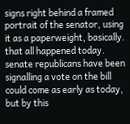signs right behind a framed portrait of the senator, using it as a paperweight, basically. that all happened today. senate republicans have been signalling a vote on the bill could come as early as today, but by this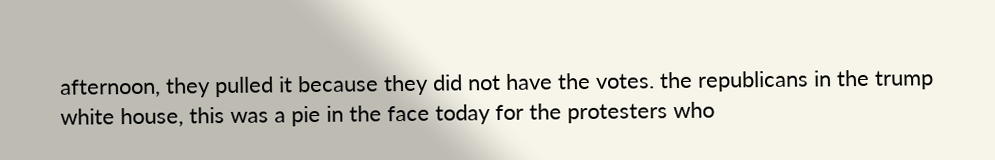afternoon, they pulled it because they did not have the votes. the republicans in the trump white house, this was a pie in the face today for the protesters who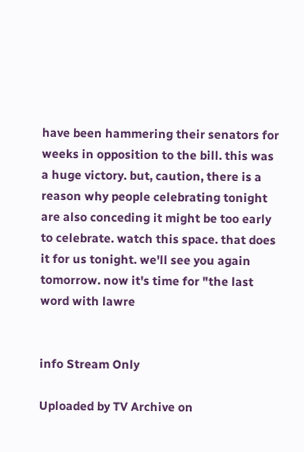have been hammering their senators for weeks in opposition to the bill. this was a huge victory. but, caution, there is a reason why people celebrating tonight are also conceding it might be too early to celebrate. watch this space. that does it for us tonight. we'll see you again tomorrow. now it's time for "the last word with lawre


info Stream Only

Uploaded by TV Archive on